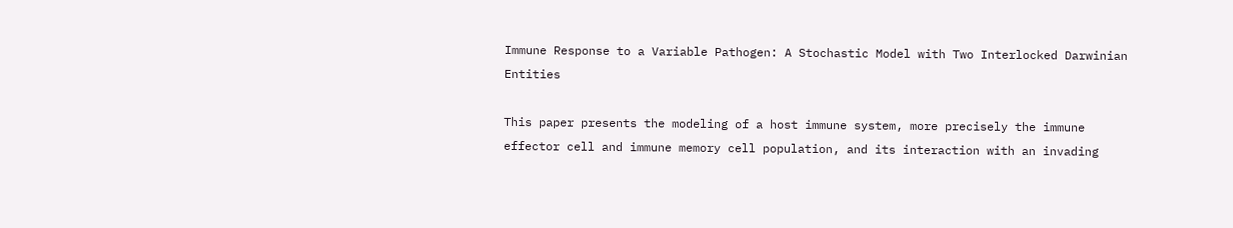Immune Response to a Variable Pathogen: A Stochastic Model with Two Interlocked Darwinian Entities

This paper presents the modeling of a host immune system, more precisely the immune effector cell and immune memory cell population, and its interaction with an invading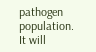pathogen population. It will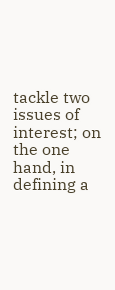tackle two issues of interest; on the one hand, in defining a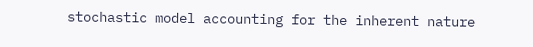stochastic model accounting for the inherent nature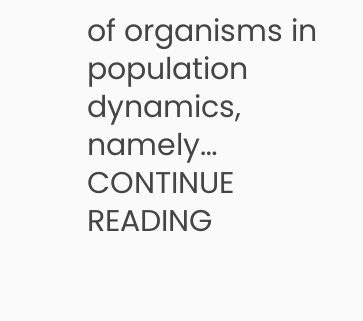of organisms in population dynamics, namely… CONTINUE READING